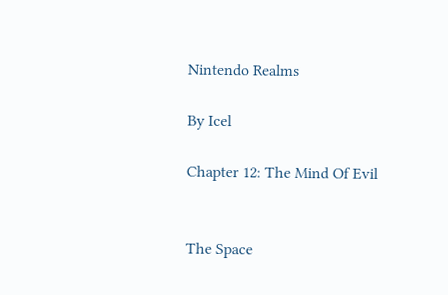Nintendo Realms

By Icel

Chapter 12: The Mind Of Evil


The Space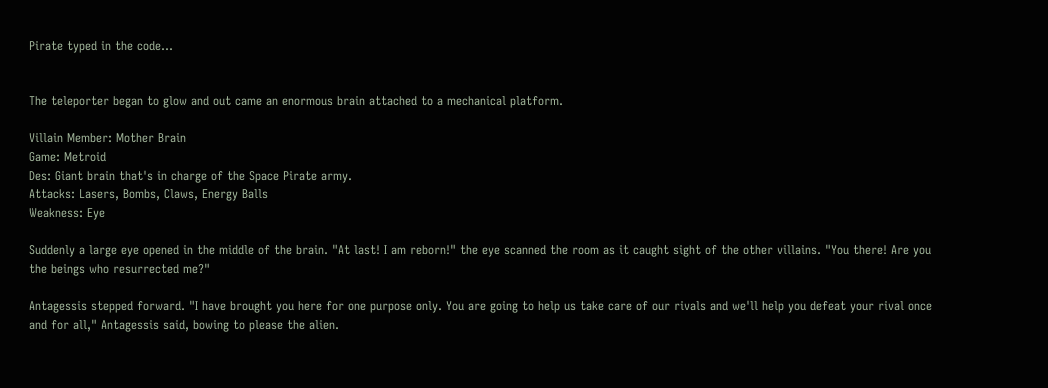Pirate typed in the code...


The teleporter began to glow and out came an enormous brain attached to a mechanical platform.

Villain Member: Mother Brain
Game: Metroid
Des: Giant brain that's in charge of the Space Pirate army.
Attacks: Lasers, Bombs, Claws, Energy Balls
Weakness: Eye

Suddenly a large eye opened in the middle of the brain. "At last! I am reborn!" the eye scanned the room as it caught sight of the other villains. "You there! Are you the beings who resurrected me?"

Antagessis stepped forward. "I have brought you here for one purpose only. You are going to help us take care of our rivals and we'll help you defeat your rival once and for all," Antagessis said, bowing to please the alien.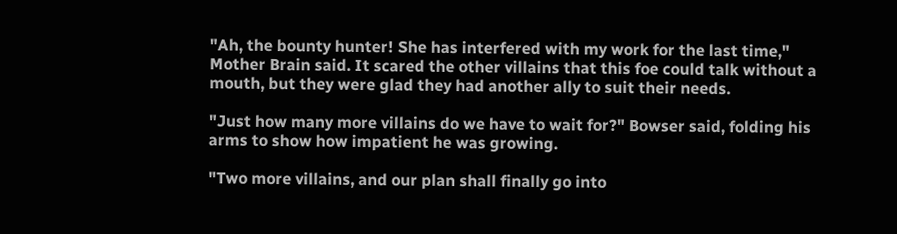"Ah, the bounty hunter! She has interfered with my work for the last time," Mother Brain said. It scared the other villains that this foe could talk without a mouth, but they were glad they had another ally to suit their needs.

"Just how many more villains do we have to wait for?" Bowser said, folding his arms to show how impatient he was growing.

"Two more villains, and our plan shall finally go into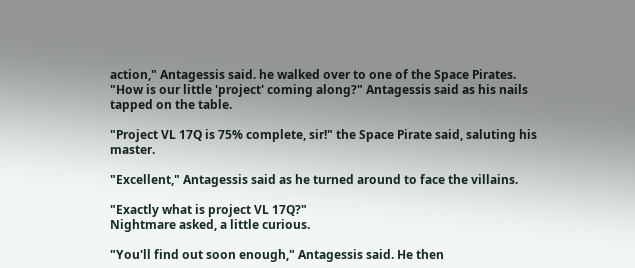action," Antagessis said. he walked over to one of the Space Pirates. "How is our little 'project' coming along?" Antagessis said as his nails tapped on the table.

"Project VL 17Q is 75% complete, sir!" the Space Pirate said, saluting his master.

"Excellent," Antagessis said as he turned around to face the villains.

"Exactly what is project VL 17Q?"
Nightmare asked, a little curious.

"You'll find out soon enough," Antagessis said. He then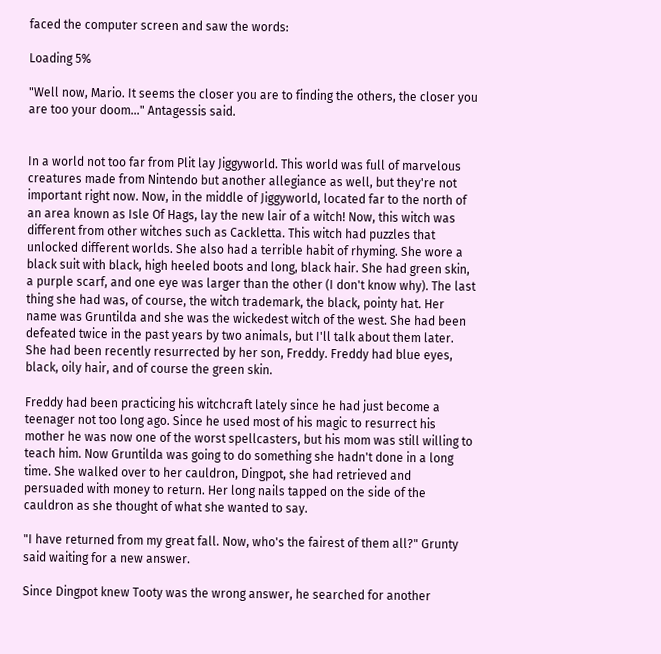faced the computer screen and saw the words:

Loading 5%

"Well now, Mario. It seems the closer you are to finding the others, the closer you are too your doom..." Antagessis said.


In a world not too far from Plit lay Jiggyworld. This world was full of marvelous creatures made from Nintendo but another allegiance as well, but they're not important right now. Now, in the middle of Jiggyworld, located far to the north of an area known as Isle Of Hags, lay the new lair of a witch! Now, this witch was different from other witches such as Cackletta. This witch had puzzles that unlocked different worlds. She also had a terrible habit of rhyming. She wore a black suit with black, high heeled boots and long, black hair. She had green skin, a purple scarf, and one eye was larger than the other (I don't know why). The last thing she had was, of course, the witch trademark, the black, pointy hat. Her name was Gruntilda and she was the wickedest witch of the west. She had been defeated twice in the past years by two animals, but I'll talk about them later. She had been recently resurrected by her son, Freddy. Freddy had blue eyes, black, oily hair, and of course the green skin.

Freddy had been practicing his witchcraft lately since he had just become a teenager not too long ago. Since he used most of his magic to resurrect his mother he was now one of the worst spellcasters, but his mom was still willing to teach him. Now Gruntilda was going to do something she hadn't done in a long time. She walked over to her cauldron, Dingpot, she had retrieved and persuaded with money to return. Her long nails tapped on the side of the cauldron as she thought of what she wanted to say.

"I have returned from my great fall. Now, who's the fairest of them all?" Grunty said waiting for a new answer.

Since Dingpot knew Tooty was the wrong answer, he searched for another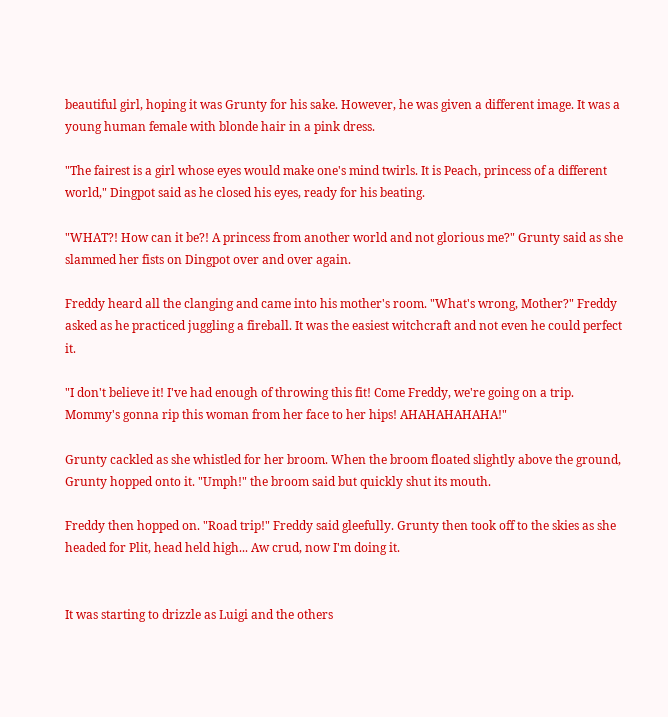beautiful girl, hoping it was Grunty for his sake. However, he was given a different image. It was a young human female with blonde hair in a pink dress.

"The fairest is a girl whose eyes would make one's mind twirls. It is Peach, princess of a different world," Dingpot said as he closed his eyes, ready for his beating.

"WHAT?! How can it be?! A princess from another world and not glorious me?" Grunty said as she slammed her fists on Dingpot over and over again.

Freddy heard all the clanging and came into his mother's room. "What's wrong, Mother?" Freddy asked as he practiced juggling a fireball. It was the easiest witchcraft and not even he could perfect it.

"I don't believe it! I've had enough of throwing this fit! Come Freddy, we're going on a trip. Mommy's gonna rip this woman from her face to her hips! AHAHAHAHAHA!"

Grunty cackled as she whistled for her broom. When the broom floated slightly above the ground, Grunty hopped onto it. "Umph!" the broom said but quickly shut its mouth.

Freddy then hopped on. "Road trip!" Freddy said gleefully. Grunty then took off to the skies as she headed for Plit, head held high... Aw crud, now I'm doing it.


It was starting to drizzle as Luigi and the others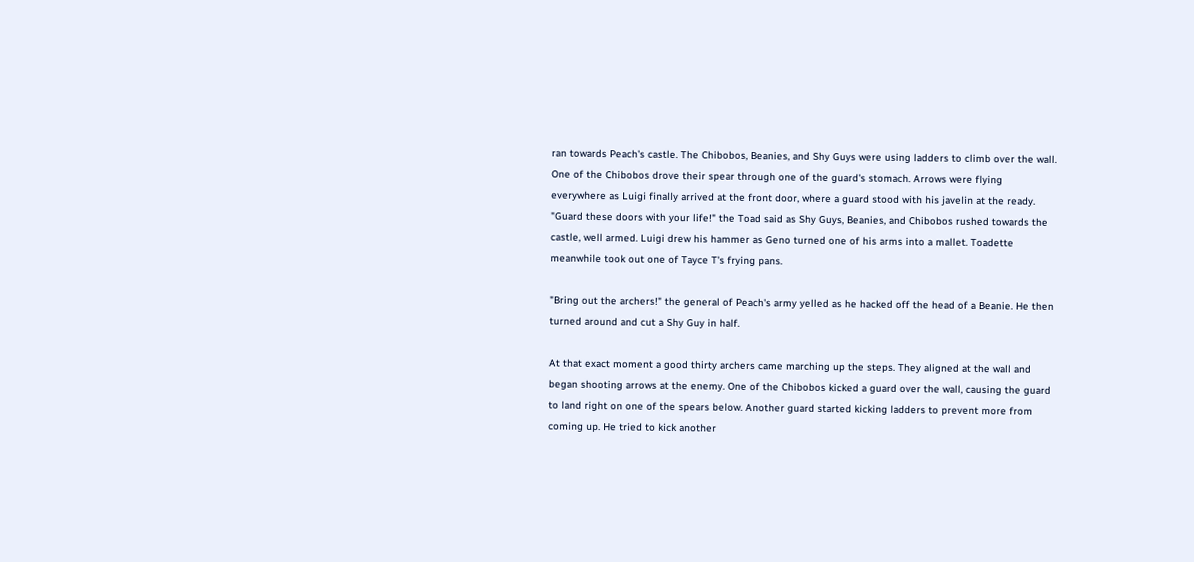ran towards Peach's castle. The Chibobos, Beanies, and Shy Guys were using ladders to climb over the wall. One of the Chibobos drove their spear through one of the guard's stomach. Arrows were flying everywhere as Luigi finally arrived at the front door, where a guard stood with his javelin at the ready. "Guard these doors with your life!" the Toad said as Shy Guys, Beanies, and Chibobos rushed towards the castle, well armed. Luigi drew his hammer as Geno turned one of his arms into a mallet. Toadette meanwhile took out one of Tayce T's frying pans.

"Bring out the archers!" the general of Peach's army yelled as he hacked off the head of a Beanie. He then turned around and cut a Shy Guy in half.

At that exact moment a good thirty archers came marching up the steps. They aligned at the wall and began shooting arrows at the enemy. One of the Chibobos kicked a guard over the wall, causing the guard to land right on one of the spears below. Another guard started kicking ladders to prevent more from coming up. He tried to kick another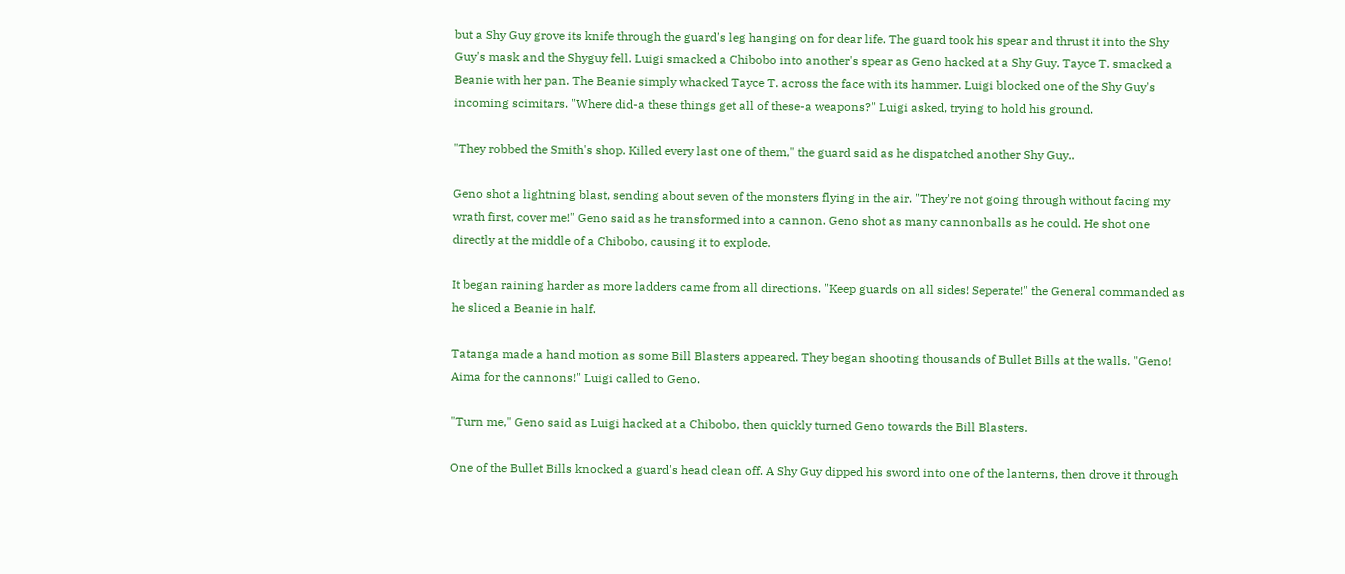but a Shy Guy grove its knife through the guard's leg hanging on for dear life. The guard took his spear and thrust it into the Shy Guy's mask and the Shyguy fell. Luigi smacked a Chibobo into another's spear as Geno hacked at a Shy Guy. Tayce T. smacked a Beanie with her pan. The Beanie simply whacked Tayce T. across the face with its hammer. Luigi blocked one of the Shy Guy's incoming scimitars. "Where did-a these things get all of these-a weapons?" Luigi asked, trying to hold his ground.

"They robbed the Smith's shop. Killed every last one of them," the guard said as he dispatched another Shy Guy..

Geno shot a lightning blast, sending about seven of the monsters flying in the air. "They're not going through without facing my wrath first, cover me!" Geno said as he transformed into a cannon. Geno shot as many cannonballs as he could. He shot one directly at the middle of a Chibobo, causing it to explode.

It began raining harder as more ladders came from all directions. "Keep guards on all sides! Seperate!" the General commanded as he sliced a Beanie in half.

Tatanga made a hand motion as some Bill Blasters appeared. They began shooting thousands of Bullet Bills at the walls. "Geno! Aima for the cannons!" Luigi called to Geno.

"Turn me," Geno said as Luigi hacked at a Chibobo, then quickly turned Geno towards the Bill Blasters.

One of the Bullet Bills knocked a guard's head clean off. A Shy Guy dipped his sword into one of the lanterns, then drove it through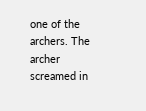one of the archers. The archer screamed in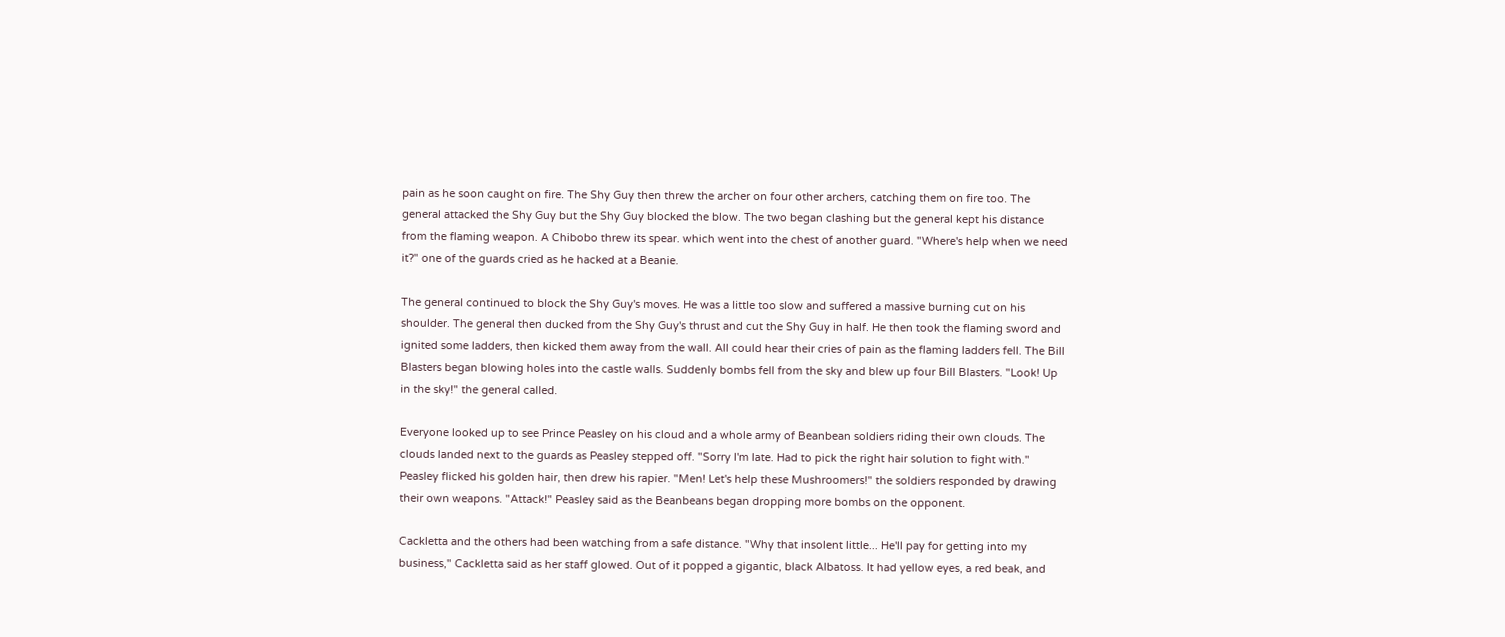pain as he soon caught on fire. The Shy Guy then threw the archer on four other archers, catching them on fire too. The general attacked the Shy Guy but the Shy Guy blocked the blow. The two began clashing but the general kept his distance from the flaming weapon. A Chibobo threw its spear. which went into the chest of another guard. "Where's help when we need it?" one of the guards cried as he hacked at a Beanie.

The general continued to block the Shy Guy's moves. He was a little too slow and suffered a massive burning cut on his shoulder. The general then ducked from the Shy Guy's thrust and cut the Shy Guy in half. He then took the flaming sword and ignited some ladders, then kicked them away from the wall. All could hear their cries of pain as the flaming ladders fell. The Bill Blasters began blowing holes into the castle walls. Suddenly bombs fell from the sky and blew up four Bill Blasters. "Look! Up in the sky!" the general called.

Everyone looked up to see Prince Peasley on his cloud and a whole army of Beanbean soldiers riding their own clouds. The clouds landed next to the guards as Peasley stepped off. "Sorry I'm late. Had to pick the right hair solution to fight with." Peasley flicked his golden hair, then drew his rapier. "Men! Let's help these Mushroomers!" the soldiers responded by drawing their own weapons. "Attack!" Peasley said as the Beanbeans began dropping more bombs on the opponent.

Cackletta and the others had been watching from a safe distance. "Why that insolent little... He'll pay for getting into my business," Cackletta said as her staff glowed. Out of it popped a gigantic, black Albatoss. It had yellow eyes, a red beak, and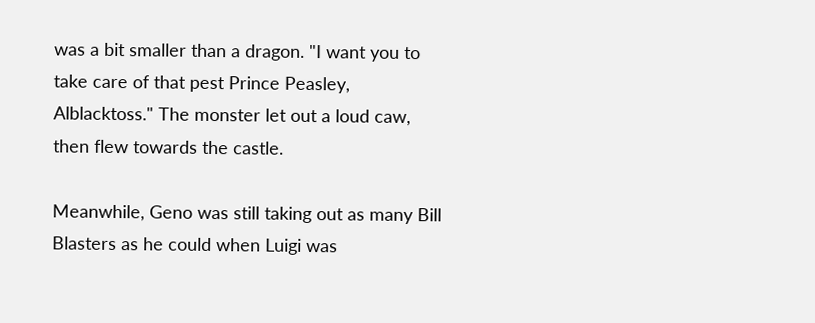was a bit smaller than a dragon. "I want you to take care of that pest Prince Peasley, Alblacktoss." The monster let out a loud caw, then flew towards the castle.

Meanwhile, Geno was still taking out as many Bill Blasters as he could when Luigi was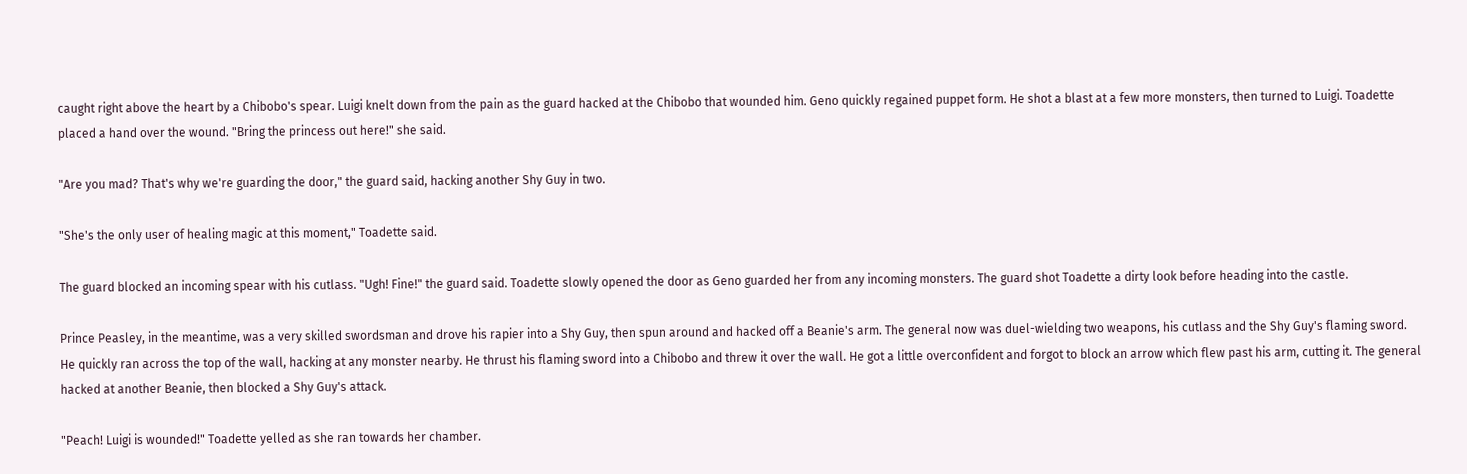caught right above the heart by a Chibobo's spear. Luigi knelt down from the pain as the guard hacked at the Chibobo that wounded him. Geno quickly regained puppet form. He shot a blast at a few more monsters, then turned to Luigi. Toadette placed a hand over the wound. "Bring the princess out here!" she said.

"Are you mad? That's why we're guarding the door," the guard said, hacking another Shy Guy in two.

"She's the only user of healing magic at this moment," Toadette said.

The guard blocked an incoming spear with his cutlass. "Ugh! Fine!" the guard said. Toadette slowly opened the door as Geno guarded her from any incoming monsters. The guard shot Toadette a dirty look before heading into the castle.

Prince Peasley, in the meantime, was a very skilled swordsman and drove his rapier into a Shy Guy, then spun around and hacked off a Beanie's arm. The general now was duel-wielding two weapons, his cutlass and the Shy Guy's flaming sword. He quickly ran across the top of the wall, hacking at any monster nearby. He thrust his flaming sword into a Chibobo and threw it over the wall. He got a little overconfident and forgot to block an arrow which flew past his arm, cutting it. The general hacked at another Beanie, then blocked a Shy Guy's attack.

"Peach! Luigi is wounded!" Toadette yelled as she ran towards her chamber.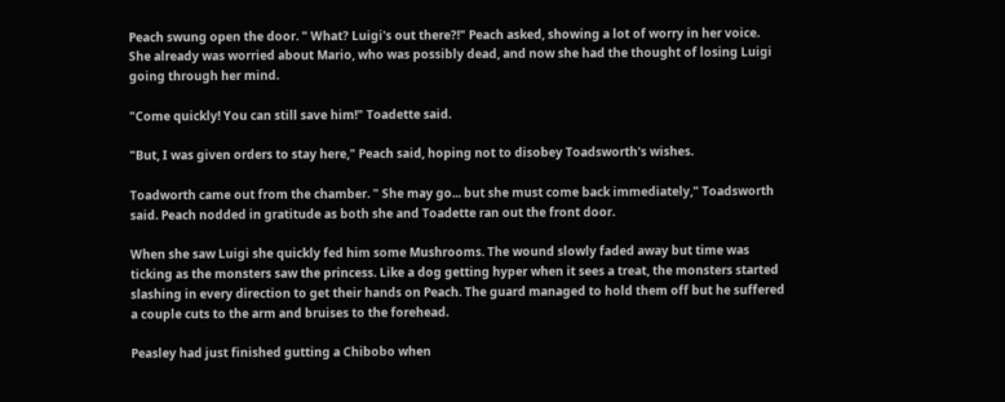Peach swung open the door. " What? Luigi's out there?!" Peach asked, showing a lot of worry in her voice. She already was worried about Mario, who was possibly dead, and now she had the thought of losing Luigi going through her mind.

"Come quickly! You can still save him!" Toadette said.

"But, I was given orders to stay here," Peach said, hoping not to disobey Toadsworth's wishes.

Toadworth came out from the chamber. " She may go... but she must come back immediately," Toadsworth said. Peach nodded in gratitude as both she and Toadette ran out the front door.

When she saw Luigi she quickly fed him some Mushrooms. The wound slowly faded away but time was ticking as the monsters saw the princess. Like a dog getting hyper when it sees a treat, the monsters started slashing in every direction to get their hands on Peach. The guard managed to hold them off but he suffered a couple cuts to the arm and bruises to the forehead.

Peasley had just finished gutting a Chibobo when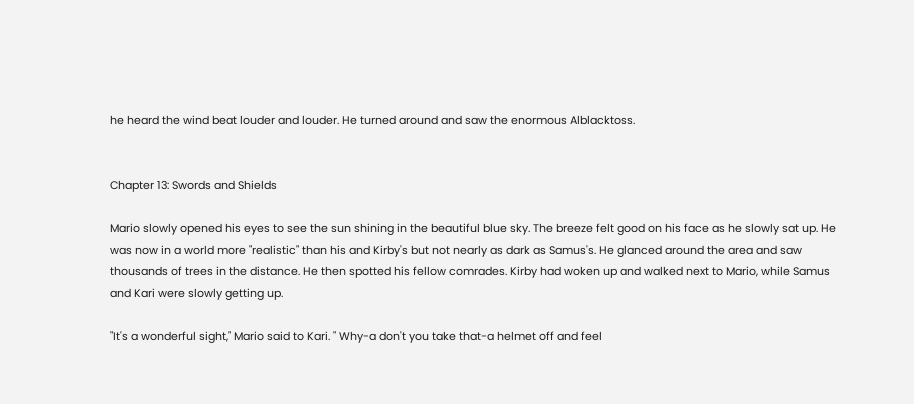he heard the wind beat louder and louder. He turned around and saw the enormous Alblacktoss.


Chapter 13: Swords and Shields

Mario slowly opened his eyes to see the sun shining in the beautiful blue sky. The breeze felt good on his face as he slowly sat up. He was now in a world more "realistic" than his and Kirby's but not nearly as dark as Samus's. He glanced around the area and saw thousands of trees in the distance. He then spotted his fellow comrades. Kirby had woken up and walked next to Mario, while Samus and Kari were slowly getting up.

"It's a wonderful sight," Mario said to Kari. " Why-a don't you take that-a helmet off and feel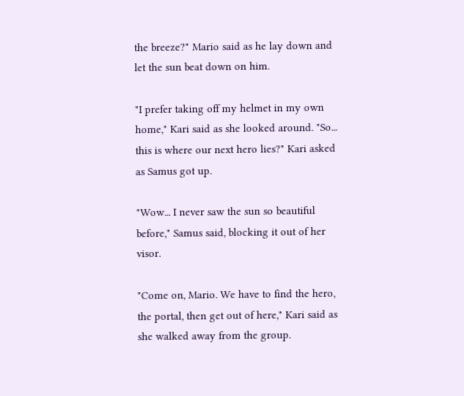the breeze?" Mario said as he lay down and let the sun beat down on him.

"I prefer taking off my helmet in my own home," Kari said as she looked around. "So... this is where our next hero lies?" Kari asked as Samus got up.

"Wow... I never saw the sun so beautiful before," Samus said, blocking it out of her visor.

"Come on, Mario. We have to find the hero, the portal, then get out of here," Kari said as she walked away from the group.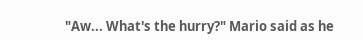"Aw... What's the hurry?" Mario said as he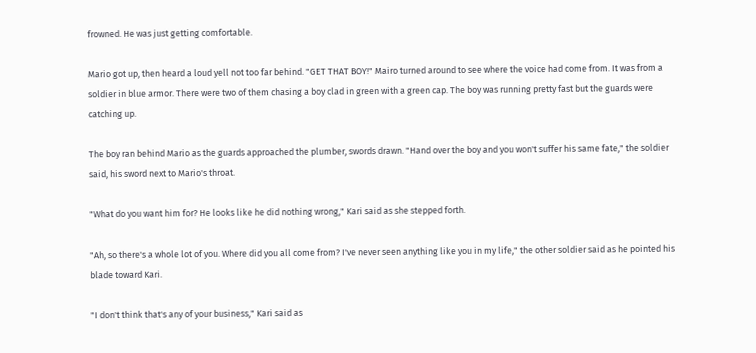frowned. He was just getting comfortable.

Mario got up, then heard a loud yell not too far behind. "GET THAT BOY!" Mairo turned around to see where the voice had come from. It was from a soldier in blue armor. There were two of them chasing a boy clad in green with a green cap. The boy was running pretty fast but the guards were catching up.

The boy ran behind Mario as the guards approached the plumber, swords drawn. "Hand over the boy and you won't suffer his same fate," the soldier said, his sword next to Mario's throat.

"What do you want him for? He looks like he did nothing wrong," Kari said as she stepped forth.

"Ah, so there's a whole lot of you. Where did you all come from? I've never seen anything like you in my life," the other soldier said as he pointed his blade toward Kari.

"I don't think that's any of your business," Kari said as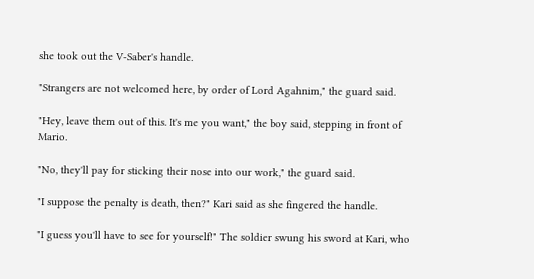she took out the V-Saber's handle.

"Strangers are not welcomed here, by order of Lord Agahnim," the guard said.

"Hey, leave them out of this. It's me you want," the boy said, stepping in front of Mario.

"No, they'll pay for sticking their nose into our work," the guard said.

"I suppose the penalty is death, then?" Kari said as she fingered the handle.

"I guess you'll have to see for yourself!" The soldier swung his sword at Kari, who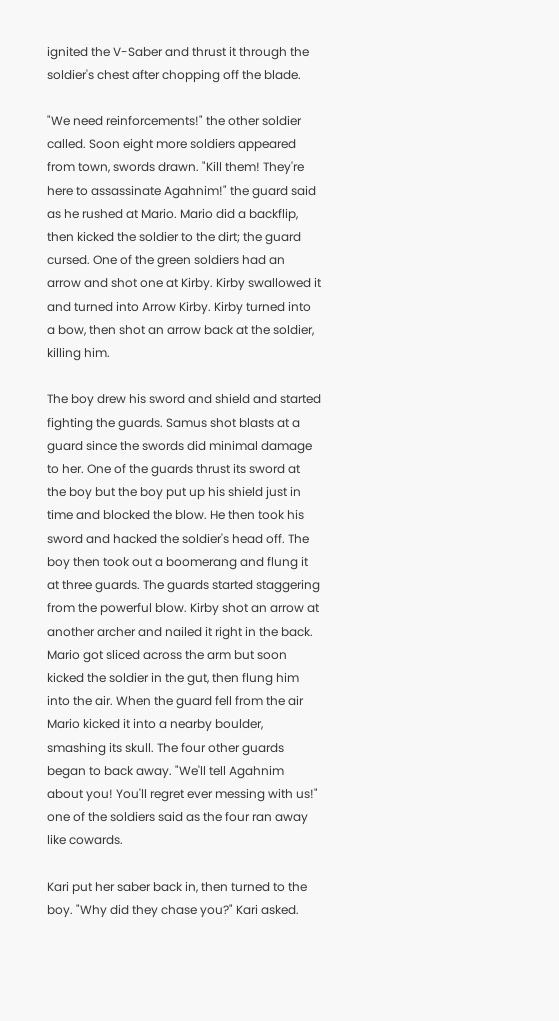ignited the V-Saber and thrust it through the soldier's chest after chopping off the blade.

"We need reinforcements!" the other soldier called. Soon eight more soldiers appeared from town, swords drawn. "Kill them! They're here to assassinate Agahnim!" the guard said as he rushed at Mario. Mario did a backflip, then kicked the soldier to the dirt; the guard cursed. One of the green soldiers had an arrow and shot one at Kirby. Kirby swallowed it and turned into Arrow Kirby. Kirby turned into a bow, then shot an arrow back at the soldier, killing him.

The boy drew his sword and shield and started fighting the guards. Samus shot blasts at a guard since the swords did minimal damage to her. One of the guards thrust its sword at the boy but the boy put up his shield just in time and blocked the blow. He then took his sword and hacked the soldier's head off. The boy then took out a boomerang and flung it at three guards. The guards started staggering from the powerful blow. Kirby shot an arrow at another archer and nailed it right in the back. Mario got sliced across the arm but soon kicked the soldier in the gut, then flung him into the air. When the guard fell from the air Mario kicked it into a nearby boulder, smashing its skull. The four other guards began to back away. "We'll tell Agahnim about you! You'll regret ever messing with us!" one of the soldiers said as the four ran away like cowards.

Kari put her saber back in, then turned to the boy. "Why did they chase you?" Kari asked.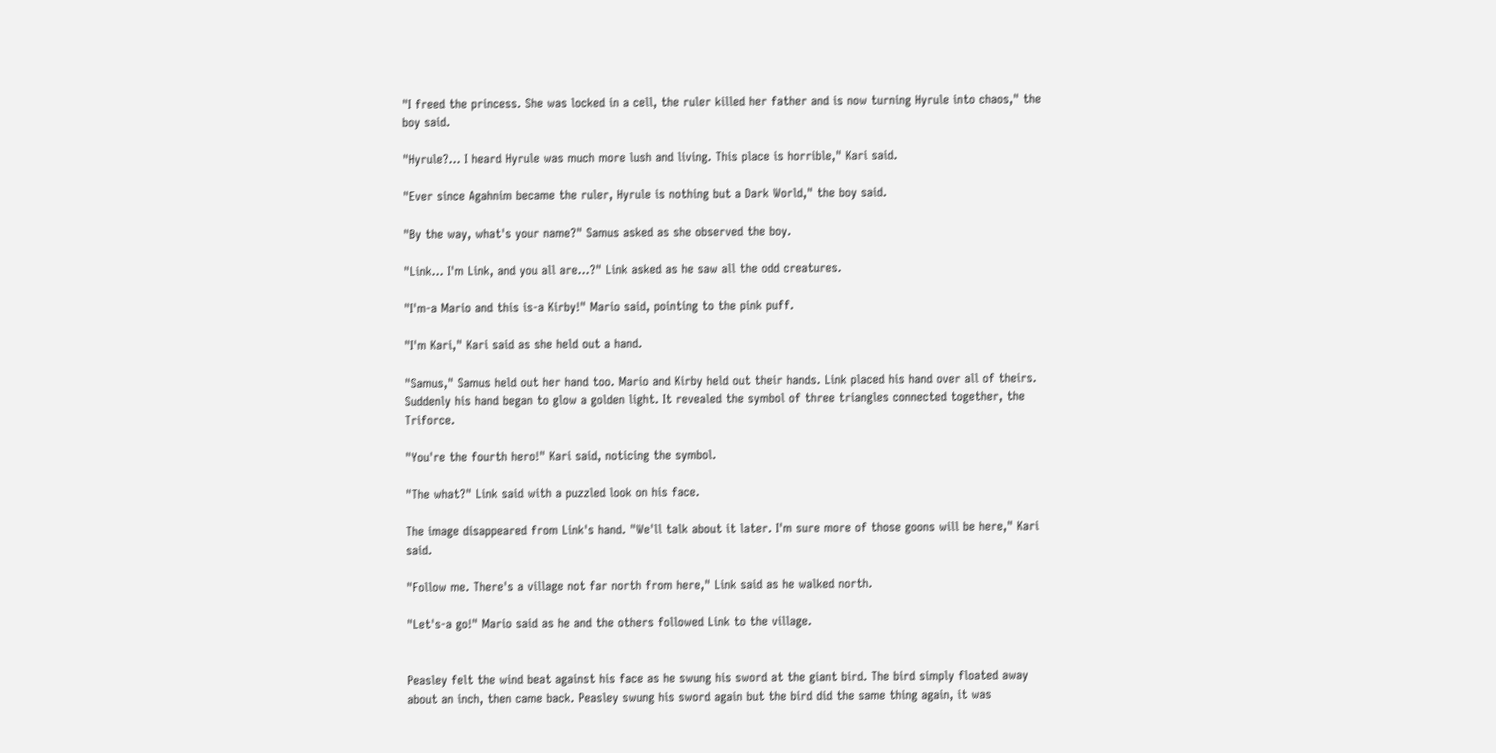"I freed the princess. She was locked in a cell, the ruler killed her father and is now turning Hyrule into chaos," the boy said.

"Hyrule?... I heard Hyrule was much more lush and living. This place is horrible," Kari said.

"Ever since Agahnim became the ruler, Hyrule is nothing but a Dark World," the boy said.

"By the way, what's your name?" Samus asked as she observed the boy.

"Link... I'm Link, and you all are...?" Link asked as he saw all the odd creatures.

"I'm-a Mario and this is-a Kirby!" Mario said, pointing to the pink puff.

"I'm Kari," Kari said as she held out a hand.

"Samus," Samus held out her hand too. Mario and Kirby held out their hands. Link placed his hand over all of theirs. Suddenly his hand began to glow a golden light. It revealed the symbol of three triangles connected together, the Triforce.

"You're the fourth hero!" Kari said, noticing the symbol.

"The what?" Link said with a puzzled look on his face.

The image disappeared from Link's hand. "We'll talk about it later. I'm sure more of those goons will be here," Kari said.

"Follow me. There's a village not far north from here," Link said as he walked north.

"Let's-a go!" Mario said as he and the others followed Link to the village.


Peasley felt the wind beat against his face as he swung his sword at the giant bird. The bird simply floated away about an inch, then came back. Peasley swung his sword again but the bird did the same thing again, it was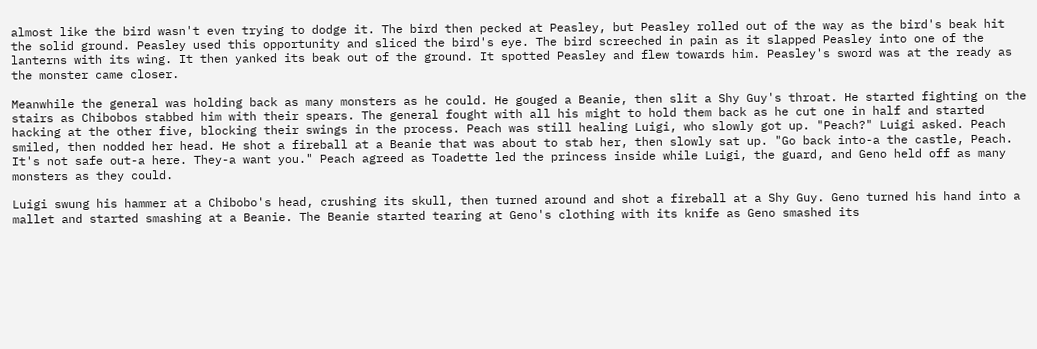almost like the bird wasn't even trying to dodge it. The bird then pecked at Peasley, but Peasley rolled out of the way as the bird's beak hit the solid ground. Peasley used this opportunity and sliced the bird's eye. The bird screeched in pain as it slapped Peasley into one of the lanterns with its wing. It then yanked its beak out of the ground. It spotted Peasley and flew towards him. Peasley's sword was at the ready as the monster came closer.

Meanwhile the general was holding back as many monsters as he could. He gouged a Beanie, then slit a Shy Guy's throat. He started fighting on the stairs as Chibobos stabbed him with their spears. The general fought with all his might to hold them back as he cut one in half and started hacking at the other five, blocking their swings in the process. Peach was still healing Luigi, who slowly got up. "Peach?" Luigi asked. Peach smiled, then nodded her head. He shot a fireball at a Beanie that was about to stab her, then slowly sat up. "Go back into-a the castle, Peach. It's not safe out-a here. They-a want you." Peach agreed as Toadette led the princess inside while Luigi, the guard, and Geno held off as many monsters as they could.

Luigi swung his hammer at a Chibobo's head, crushing its skull, then turned around and shot a fireball at a Shy Guy. Geno turned his hand into a mallet and started smashing at a Beanie. The Beanie started tearing at Geno's clothing with its knife as Geno smashed its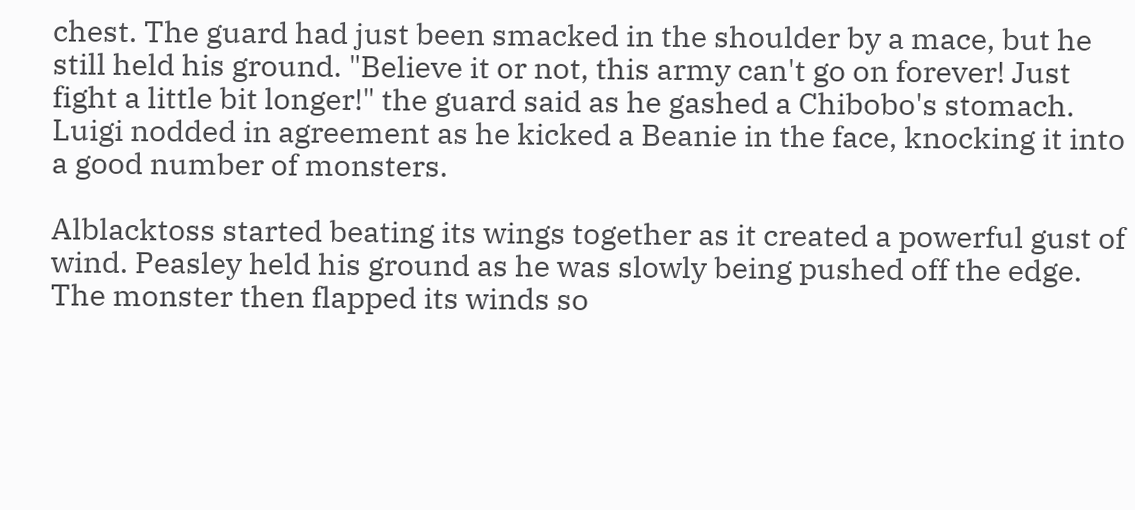chest. The guard had just been smacked in the shoulder by a mace, but he still held his ground. "Believe it or not, this army can't go on forever! Just fight a little bit longer!" the guard said as he gashed a Chibobo's stomach. Luigi nodded in agreement as he kicked a Beanie in the face, knocking it into a good number of monsters.

Alblacktoss started beating its wings together as it created a powerful gust of wind. Peasley held his ground as he was slowly being pushed off the edge. The monster then flapped its winds so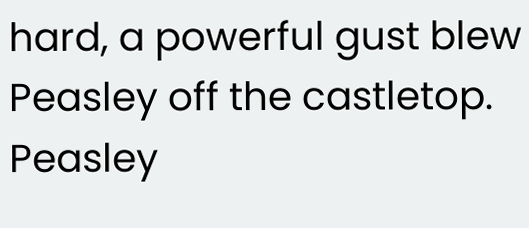hard, a powerful gust blew Peasley off the castletop. Peasley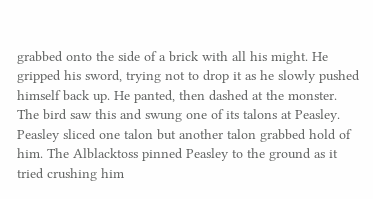grabbed onto the side of a brick with all his might. He gripped his sword, trying not to drop it as he slowly pushed himself back up. He panted, then dashed at the monster. The bird saw this and swung one of its talons at Peasley. Peasley sliced one talon but another talon grabbed hold of him. The Alblacktoss pinned Peasley to the ground as it tried crushing him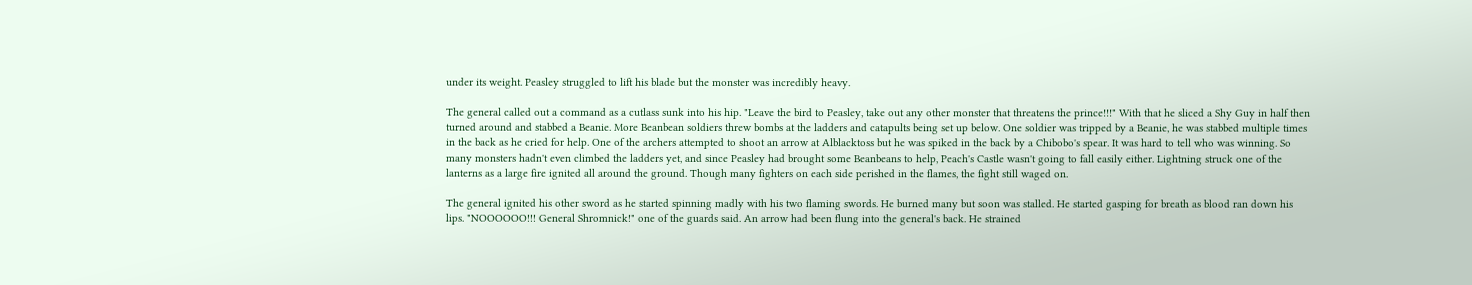under its weight. Peasley struggled to lift his blade but the monster was incredibly heavy.

The general called out a command as a cutlass sunk into his hip. "Leave the bird to Peasley, take out any other monster that threatens the prince!!!" With that he sliced a Shy Guy in half then turned around and stabbed a Beanie. More Beanbean soldiers threw bombs at the ladders and catapults being set up below. One soldier was tripped by a Beanie, he was stabbed multiple times in the back as he cried for help. One of the archers attempted to shoot an arrow at Alblacktoss but he was spiked in the back by a Chibobo's spear. It was hard to tell who was winning. So many monsters hadn't even climbed the ladders yet, and since Peasley had brought some Beanbeans to help, Peach's Castle wasn't going to fall easily either. Lightning struck one of the lanterns as a large fire ignited all around the ground. Though many fighters on each side perished in the flames, the fight still waged on.

The general ignited his other sword as he started spinning madly with his two flaming swords. He burned many but soon was stalled. He started gasping for breath as blood ran down his lips. "NOOOOOO!!! General Shromnick!" one of the guards said. An arrow had been flung into the general's back. He strained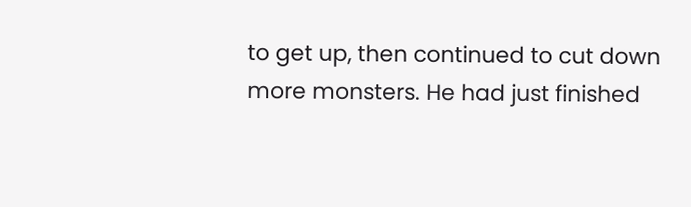to get up, then continued to cut down more monsters. He had just finished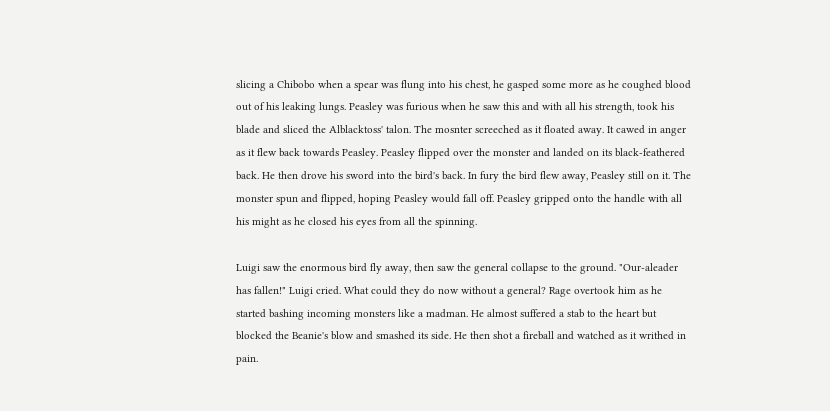slicing a Chibobo when a spear was flung into his chest, he gasped some more as he coughed blood out of his leaking lungs. Peasley was furious when he saw this and with all his strength, took his blade and sliced the Alblacktoss' talon. The mosnter screeched as it floated away. It cawed in anger as it flew back towards Peasley. Peasley flipped over the monster and landed on its black-feathered back. He then drove his sword into the bird's back. In fury the bird flew away, Peasley still on it. The monster spun and flipped, hoping Peasley would fall off. Peasley gripped onto the handle with all his might as he closed his eyes from all the spinning.

Luigi saw the enormous bird fly away, then saw the general collapse to the ground. "Our-aleader has fallen!" Luigi cried. What could they do now without a general? Rage overtook him as he started bashing incoming monsters like a madman. He almost suffered a stab to the heart but blocked the Beanie's blow and smashed its side. He then shot a fireball and watched as it writhed in pain.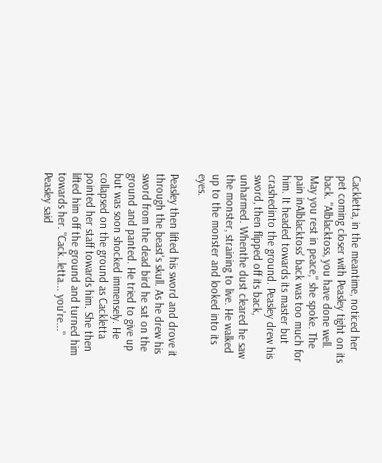Cackletta, in the meantime, noticed her pet coming closer with Peasley tight on its back. "Alblacktoss, you have done well. May you rest in peace," she spoke. The pain inAlblacktoss' back was too much for him. It headed towards its master but crashedinto the ground. Peasley drew his sword, then flipped off its back, unharmed. Whenthe dust cleared he saw the monster, straining to live. He walked up to the monster and looked into its eyes.

Peasley then lifted his sword and drove it through the beast's skull. As he drew his sword from the dead bird he sat on the ground and panted. He tried to give up but was soon shocked immensely. He collapsed on the ground as Cackletta pointed her staff towards him. She then lifted him off the ground and turned him towards her. "Cack..letta... you're..." Peasley said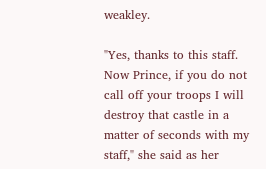weakley.

"Yes, thanks to this staff. Now Prince, if you do not call off your troops I will destroy that castle in a matter of seconds with my staff," she said as her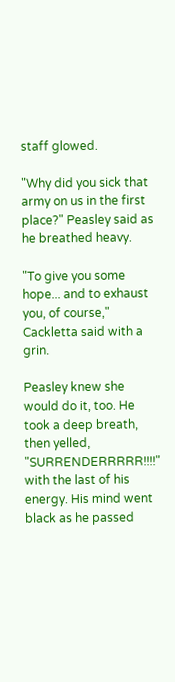staff glowed.

"Why did you sick that army on us in the first place?" Peasley said as he breathed heavy.

"To give you some hope... and to exhaust you, of course," Cackletta said with a grin.

Peasley knew she would do it, too. He took a deep breath, then yelled, "SURRENDERRRRR!!!!" with the last of his energy. His mind went black as he passed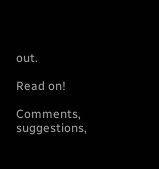out.

Read on!

Comments, suggestions,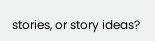stories, or story ideas?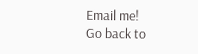Email me!
Go back to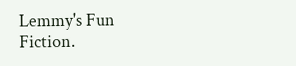Lemmy's Fun Fiction.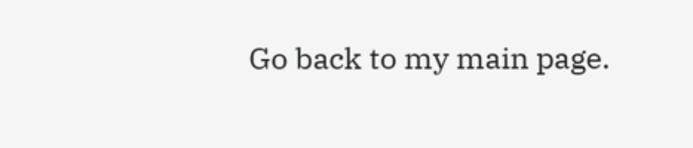Go back to my main page.